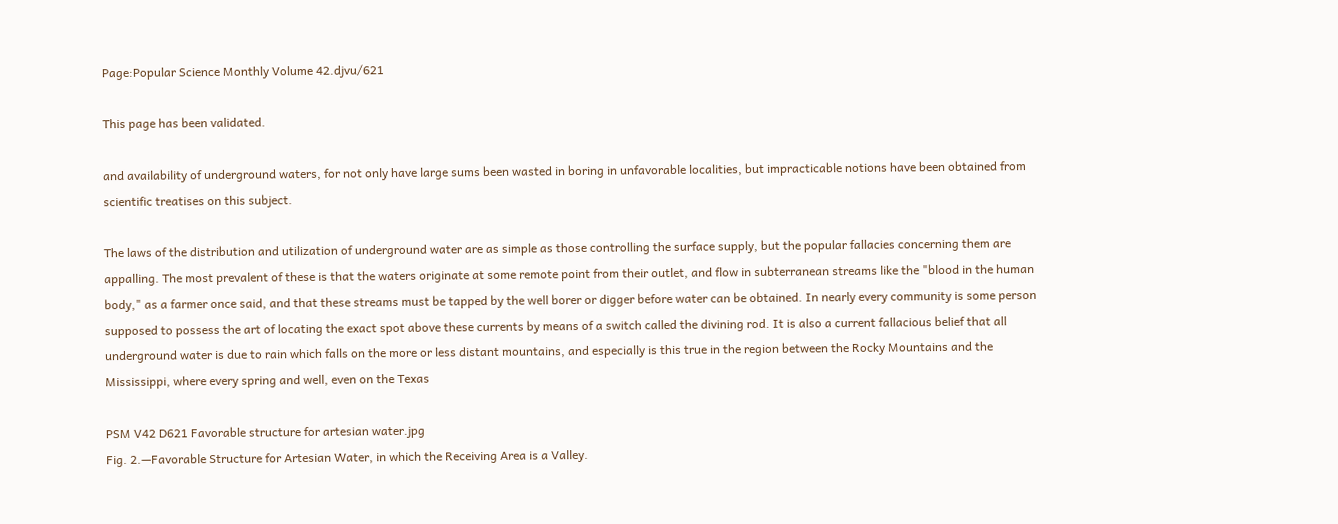Page:Popular Science Monthly Volume 42.djvu/621

This page has been validated.

and availability of underground waters, for not only have large sums been wasted in boring in unfavorable localities, but impracticable notions have been obtained from scientific treatises on this subject.

The laws of the distribution and utilization of underground water are as simple as those controlling the surface supply, but the popular fallacies concerning them are appalling. The most prevalent of these is that the waters originate at some remote point from their outlet, and flow in subterranean streams like the "blood in the human body," as a farmer once said, and that these streams must be tapped by the well borer or digger before water can be obtained. In nearly every community is some person supposed to possess the art of locating the exact spot above these currents by means of a switch called the divining rod. It is also a current fallacious belief that all underground water is due to rain which falls on the more or less distant mountains, and especially is this true in the region between the Rocky Mountains and the Mississippi, where every spring and well, even on the Texas

PSM V42 D621 Favorable structure for artesian water.jpg
Fig. 2.—Favorable Structure for Artesian Water, in which the Receiving Area is a Valley.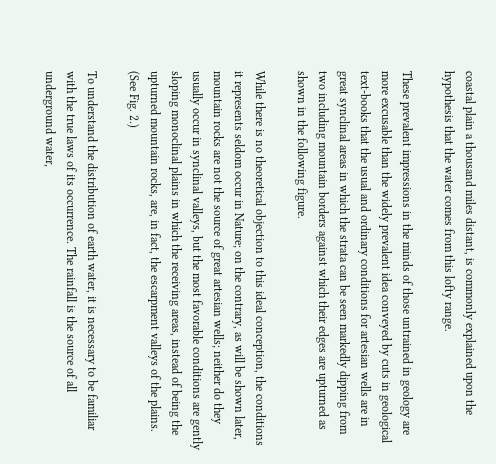coastal plain a thousand miles distant, is commonly explained upon the hypothesis that the water comes from this lofty range.

These prevalent impressions in the minds of those untrained in geology are more excusable than the widely prevalent idea conveyed by cuts in geological text-books that the usual and ordinary conditions for artesian wells are in great synclinal areas in which the strata can be seen markedly dipping from two including mountain borders against which their edges are upturned as shown in the following figure.

While there is no theoretical objection to this ideal conception, the conditions it represents seldom occur in Nature; on the contrary, as will be shown later, mountain rocks are not the source of great artesian wells; neither do they usually occur in synclinal valleys, but the most favorable conditions are gently sloping monoclinal plains in which the receiving areas, instead of being the upturned mountain rocks, are, in fact, the escarpment valleys of the plains. (See Fig. 2.)

To understand the distribution of earth water, it is necessary to be familiar with the true laws of its occurrence. The rainfall is the source of all underground water,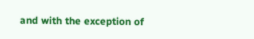and with the exception of